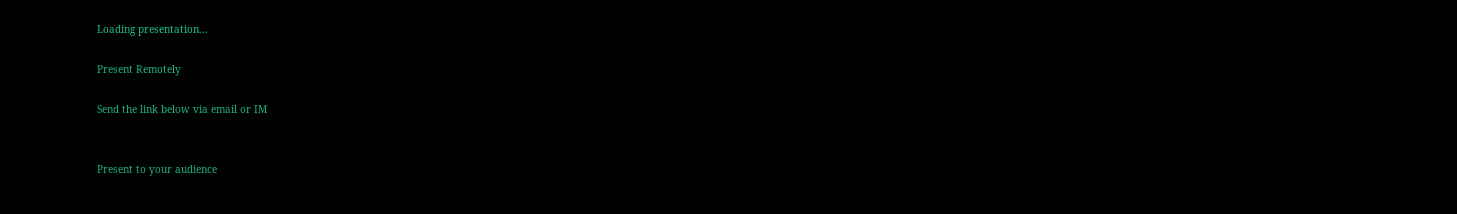Loading presentation...

Present Remotely

Send the link below via email or IM


Present to your audience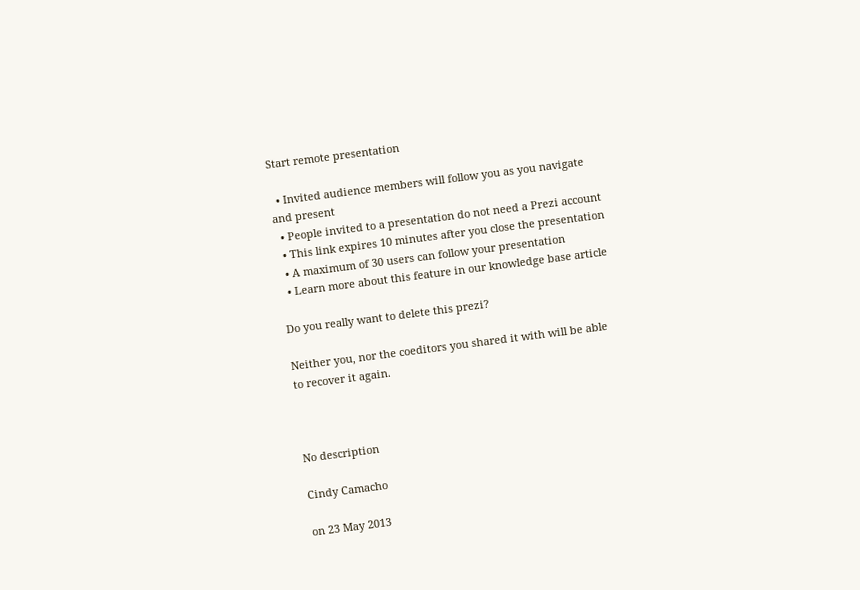Start remote presentation

  • Invited audience members will follow you as you navigate and present
  • People invited to a presentation do not need a Prezi account
  • This link expires 10 minutes after you close the presentation
  • A maximum of 30 users can follow your presentation
  • Learn more about this feature in our knowledge base article

Do you really want to delete this prezi?

Neither you, nor the coeditors you shared it with will be able to recover it again.



No description

Cindy Camacho

on 23 May 2013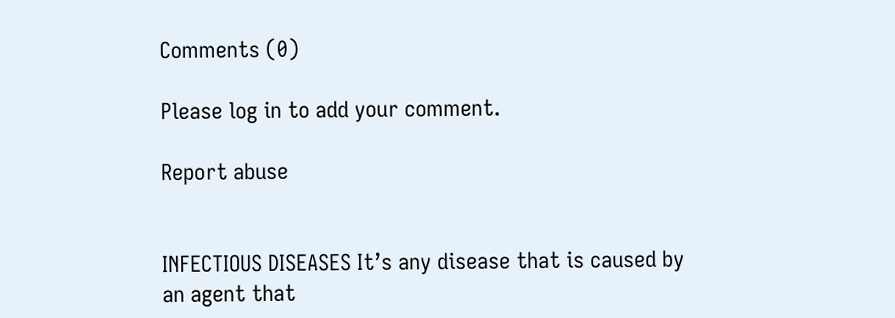Comments (0)

Please log in to add your comment.

Report abuse


INFECTIOUS DISEASES It’s any disease that is caused by
an agent that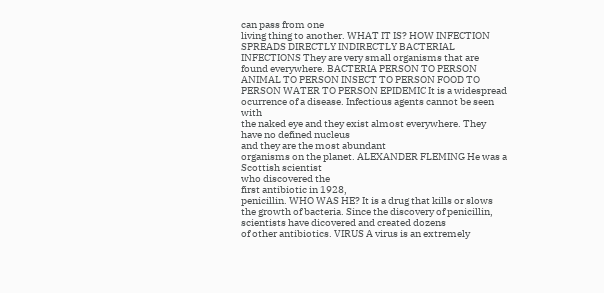can pass from one
living thing to another. WHAT IT IS? HOW INFECTION SPREADS DIRECTLY INDIRECTLY BACTERIAL INFECTIONS They are very small organisms that are found everywhere. BACTERIA PERSON TO PERSON ANIMAL TO PERSON INSECT TO PERSON FOOD TO PERSON WATER TO PERSON EPIDEMIC It is a widespread ocurrence of a disease. Infectious agents cannot be seen with
the naked eye and they exist almost everywhere. They have no defined nucleus
and they are the most abundant
organisms on the planet. ALEXANDER FLEMING He was a Scottish scientist
who discovered the
first antibiotic in 1928,
penicillin. WHO WAS HE? It is a drug that kills or slows the growth of bacteria. Since the discovery of penicillin, scientists have dicovered and created dozens
of other antibiotics. VIRUS A virus is an extremely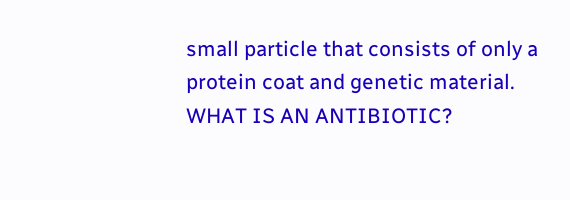small particle that consists of only a protein coat and genetic material. WHAT IS AN ANTIBIOTIC?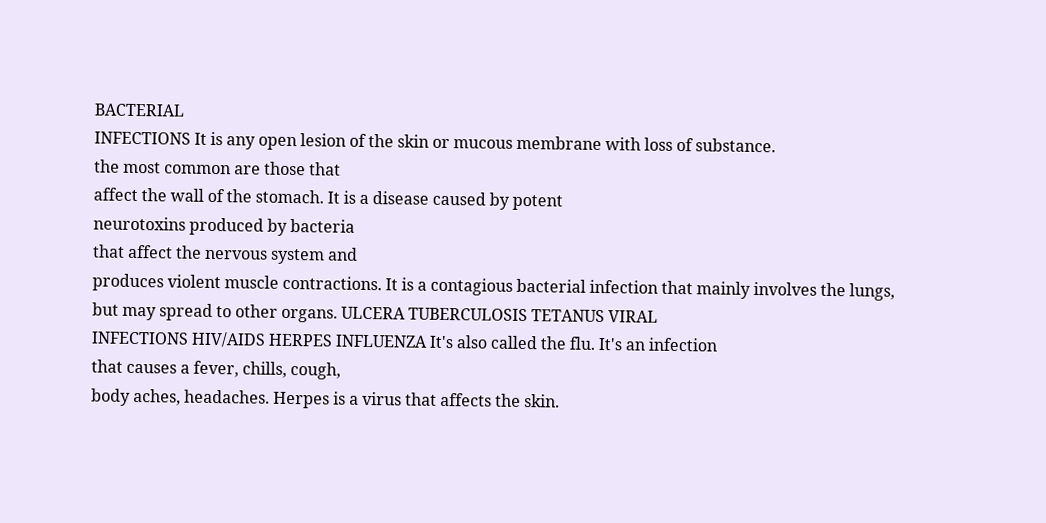BACTERIAL
INFECTIONS It is any open lesion of the skin or mucous membrane with loss of substance.
the most common are those that
affect the wall of the stomach. It is a disease caused by potent
neurotoxins produced by bacteria
that affect the nervous system and
produces violent muscle contractions. It is a contagious bacterial infection that mainly involves the lungs,
but may spread to other organs. ULCERA TUBERCULOSIS TETANUS VIRAL
INFECTIONS HIV/AIDS HERPES INFLUENZA It's also called the flu. It's an infection
that causes a fever, chills, cough,
body aches, headaches. Herpes is a virus that affects the skin.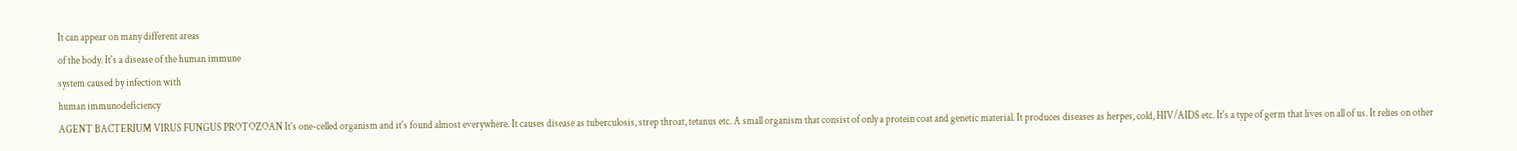It can appear on many different areas
of the body. It's a disease of the human immune
system caused by infection with
human immunodeficiency
AGENT BACTERIUM VIRUS FUNGUS PROTOZOAN It's one-celled organism and it's found almost everywhere. It causes disease as tuberculosis, strep throat, tetanus etc. A small organism that consist of only a protein coat and genetic material. It produces diseases as herpes, cold, HIV/AIDS etc. It's a type of germ that lives on all of us. It relies on other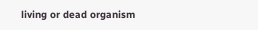living or dead organism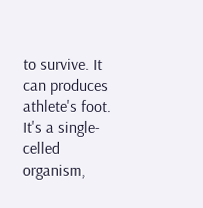to survive. It can produces athlete's foot. It's a single-celled organism,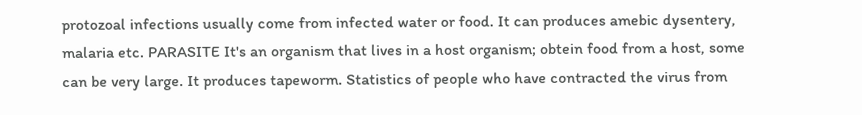protozoal infections usually come from infected water or food. It can produces amebic dysentery, malaria etc. PARASITE It's an organism that lives in a host organism; obtein food from a host, some can be very large. It produces tapeworm. Statistics of people who have contracted the virus from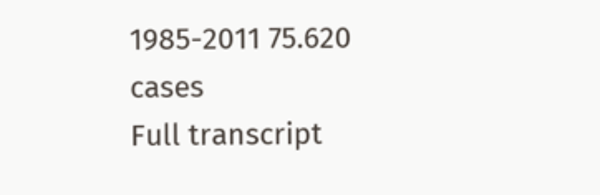1985-2011 75.620 cases
Full transcript